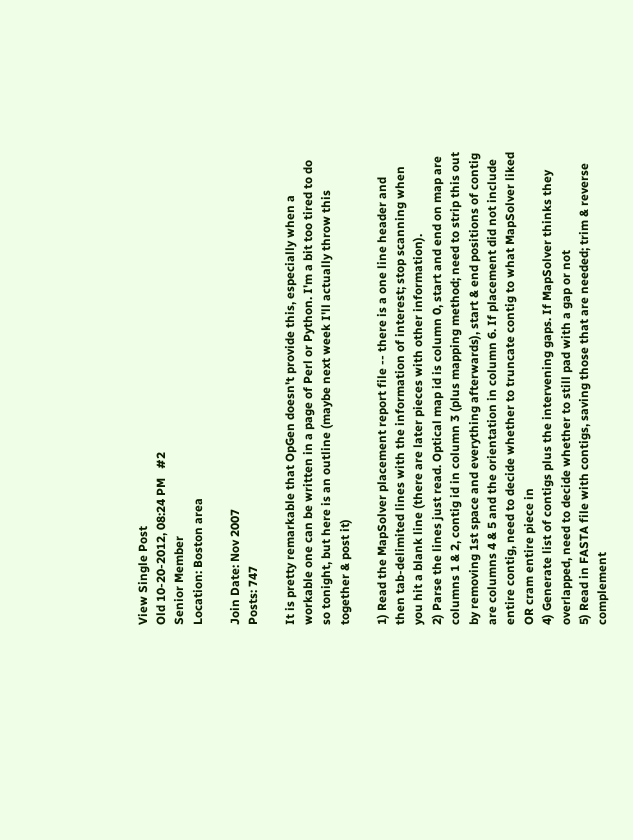View Single Post
Old 10-20-2012, 08:24 PM   #2
Senior Member
Location: Boston area

Join Date: Nov 2007
Posts: 747

It is pretty remarkable that OpGen doesn't provide this, especially when a workable one can be written in a page of Perl or Python. I'm a bit too tired to do so tonight, but here is an outline (maybe next week I'll actually throw this together & post it)

1) Read the MapSolver placement report file -- there is a one line header and then tab-delimited lines with the information of interest; stop scanning when you hit a blank line (there are later pieces with other information).
2) Parse the lines just read. Optical map id is column 0, start and end on map are columns 1 & 2, contig id in column 3 (plus mapping method; need to strip this out by removing 1st space and everything afterwards), start & end positions of contig are columns 4 & 5 and the orientation in column 6. If placement did not include entire contig, need to decide whether to truncate contig to what MapSolver liked OR cram entire piece in
4) Generate list of contigs plus the intervening gaps. If MapSolver thinks they overlapped, need to decide whether to still pad with a gap or not
5) Read in FASTA file with contigs, saving those that are needed; trim & reverse complement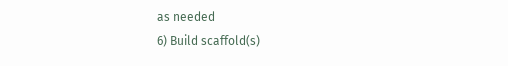as needed
6) Build scaffold(s)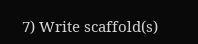7) Write scaffold(s)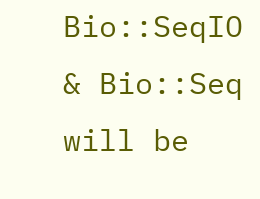Bio::SeqIO & Bio::Seq will be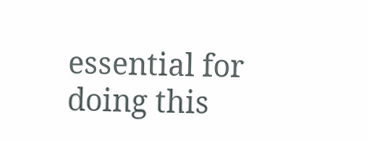essential for doing this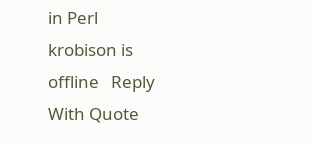in Perl
krobison is offline   Reply With Quote